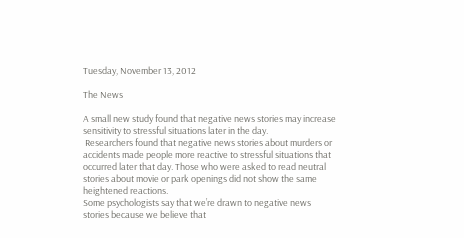Tuesday, November 13, 2012

The News

A small new study found that negative news stories may increase sensitivity to stressful situations later in the day.
 Researchers found that negative news stories about murders or accidents made people more reactive to stressful situations that occurred later that day. Those who were asked to read neutral stories about movie or park openings did not show the same heightened reactions.
Some psychologists say that we’re drawn to negative news stories because we believe that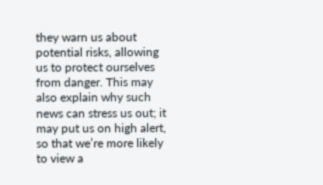they warn us about potential risks, allowing us to protect ourselves from danger. This may also explain why such news can stress us out; it may put us on high alert, so that we’re more likely to view a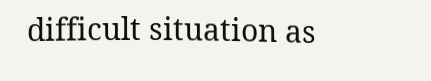difficult situation as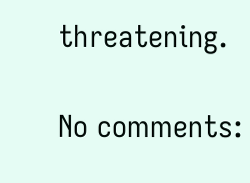threatening.

No comments: